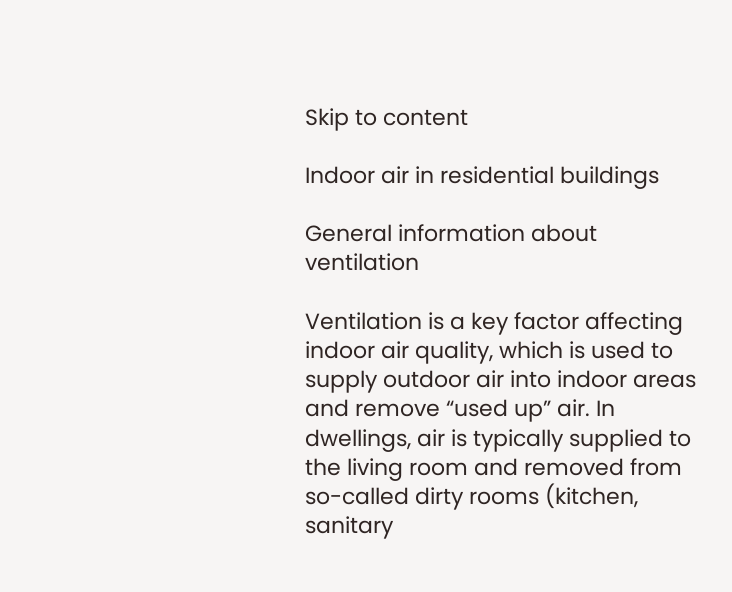Skip to content

Indoor air in residential buildings

General information about ventilation

Ventilation is a key factor affecting indoor air quality, which is used to supply outdoor air into indoor areas and remove “used up” air. In dwellings, air is typically supplied to the living room and removed from so-called dirty rooms (kitchen, sanitary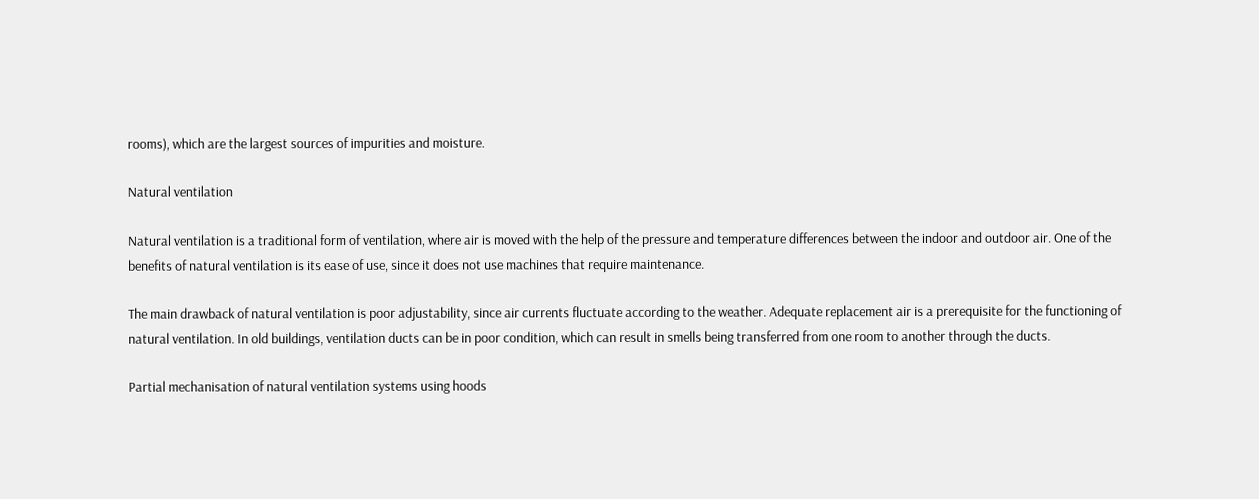rooms), which are the largest sources of impurities and moisture.

Natural ventilation

Natural ventilation is a traditional form of ventilation, where air is moved with the help of the pressure and temperature differences between the indoor and outdoor air. One of the benefits of natural ventilation is its ease of use, since it does not use machines that require maintenance.

The main drawback of natural ventilation is poor adjustability, since air currents fluctuate according to the weather. Adequate replacement air is a prerequisite for the functioning of natural ventilation. In old buildings, ventilation ducts can be in poor condition, which can result in smells being transferred from one room to another through the ducts.

Partial mechanisation of natural ventilation systems using hoods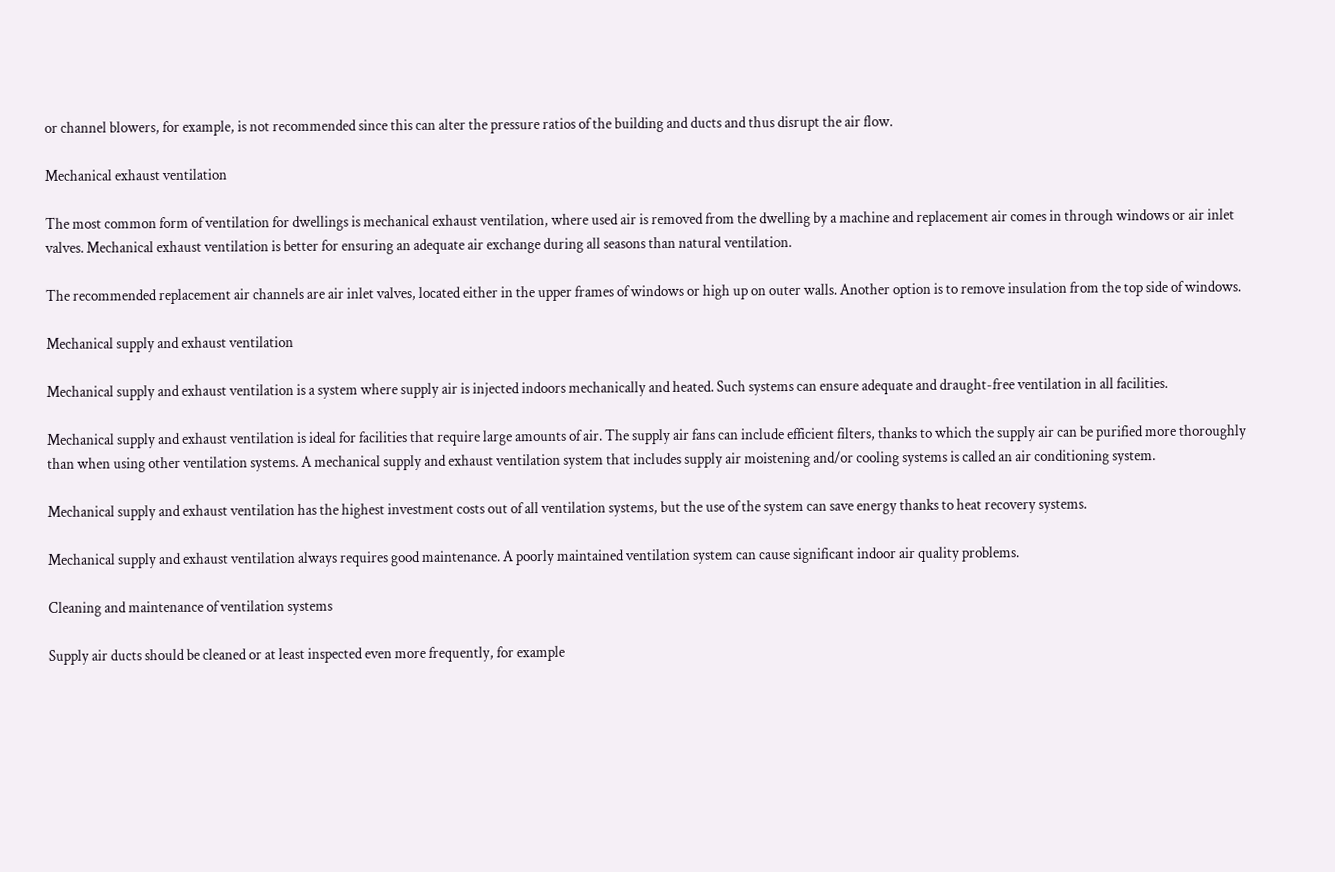or channel blowers, for example, is not recommended since this can alter the pressure ratios of the building and ducts and thus disrupt the air flow.

Mechanical exhaust ventilation

The most common form of ventilation for dwellings is mechanical exhaust ventilation, where used air is removed from the dwelling by a machine and replacement air comes in through windows or air inlet valves. Mechanical exhaust ventilation is better for ensuring an adequate air exchange during all seasons than natural ventilation.

The recommended replacement air channels are air inlet valves, located either in the upper frames of windows or high up on outer walls. Another option is to remove insulation from the top side of windows.

Mechanical supply and exhaust ventilation

Mechanical supply and exhaust ventilation is a system where supply air is injected indoors mechanically and heated. Such systems can ensure adequate and draught-free ventilation in all facilities.

Mechanical supply and exhaust ventilation is ideal for facilities that require large amounts of air. The supply air fans can include efficient filters, thanks to which the supply air can be purified more thoroughly than when using other ventilation systems. A mechanical supply and exhaust ventilation system that includes supply air moistening and/or cooling systems is called an air conditioning system.

Mechanical supply and exhaust ventilation has the highest investment costs out of all ventilation systems, but the use of the system can save energy thanks to heat recovery systems.

Mechanical supply and exhaust ventilation always requires good maintenance. A poorly maintained ventilation system can cause significant indoor air quality problems.

Cleaning and maintenance of ventilation systems

Supply air ducts should be cleaned or at least inspected even more frequently, for example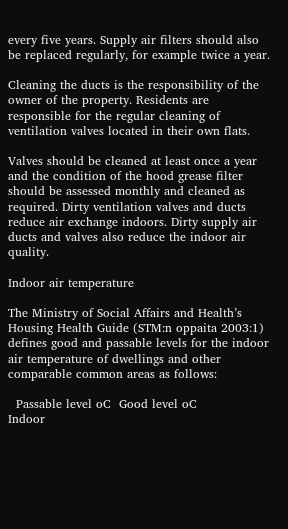every five years. Supply air filters should also be replaced regularly, for example twice a year.

Cleaning the ducts is the responsibility of the owner of the property. Residents are responsible for the regular cleaning of ventilation valves located in their own flats.

Valves should be cleaned at least once a year and the condition of the hood grease filter should be assessed monthly and cleaned as required. Dirty ventilation valves and ducts reduce air exchange indoors. Dirty supply air ducts and valves also reduce the indoor air quality.

Indoor air temperature

The Ministry of Social Affairs and Health’s Housing Health Guide (STM:n oppaita 2003:1) defines good and passable levels for the indoor air temperature of dwellings and other comparable common areas as follows:

  Passable level oC  Good level oC
Indoor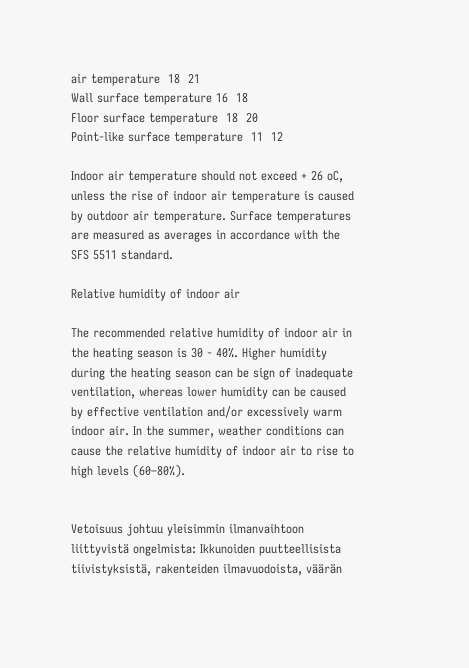air temperature  18  21
Wall surface temperature 16  18
Floor surface temperature  18  20
Point-like surface temperature  11  12

Indoor air temperature should not exceed + 26 oC, unless the rise of indoor air temperature is caused by outdoor air temperature. Surface temperatures are measured as averages in accordance with the SFS 5511 standard.

Relative humidity of indoor air

The recommended relative humidity of indoor air in the heating season is 30 - 40%. Higher humidity during the heating season can be sign of inadequate ventilation, whereas lower humidity can be caused by effective ventilation and/or excessively warm indoor air. In the summer, weather conditions can cause the relative humidity of indoor air to rise to high levels (60–80%).


Vetoisuus johtuu yleisimmin ilmanvaihtoon liittyvistä ongelmista: Ikkunoiden puutteellisista tiivistyksistä, rakenteiden ilmavuodoista, väärän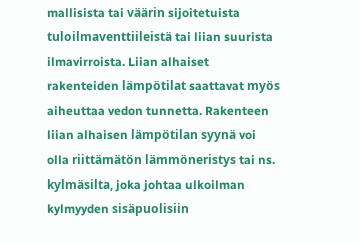mallisista tai väärin sijoitetuista tuloilmaventtiileistä tai liian suurista ilmavirroista. Liian alhaiset rakenteiden lämpötilat saattavat myös aiheuttaa vedon tunnetta. Rakenteen liian alhaisen lämpötilan syynä voi olla riittämätön lämmöneristys tai ns. kylmäsilta, joka johtaa ulkoilman kylmyyden sisäpuolisiin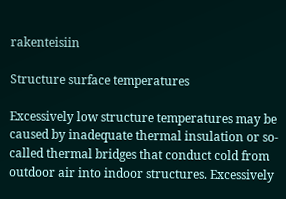rakenteisiin

Structure surface temperatures

Excessively low structure temperatures may be caused by inadequate thermal insulation or so-called thermal bridges that conduct cold from outdoor air into indoor structures. Excessively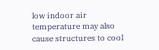low indoor air temperature may also cause structures to cool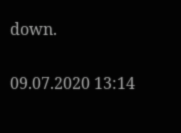down.

09.07.2020 13:14